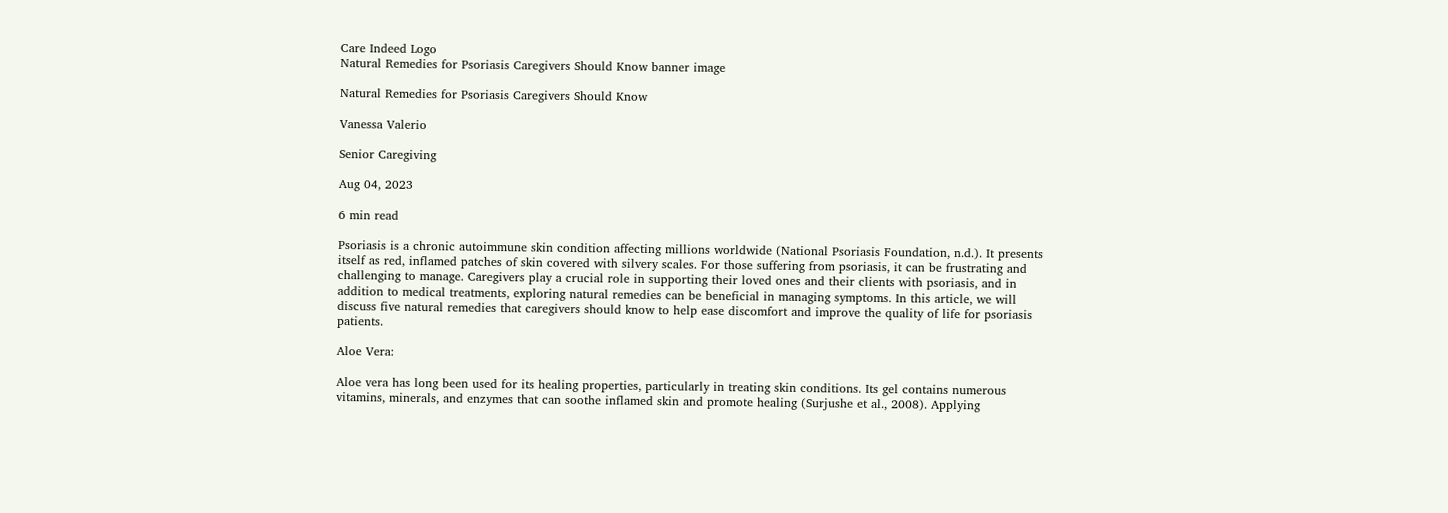Care Indeed Logo
Natural Remedies for Psoriasis Caregivers Should Know banner image

Natural Remedies for Psoriasis Caregivers Should Know

Vanessa Valerio

Senior Caregiving

Aug 04, 2023

6 min read

Psoriasis is a chronic autoimmune skin condition affecting millions worldwide (National Psoriasis Foundation, n.d.). It presents itself as red, inflamed patches of skin covered with silvery scales. For those suffering from psoriasis, it can be frustrating and challenging to manage. Caregivers play a crucial role in supporting their loved ones and their clients with psoriasis, and in addition to medical treatments, exploring natural remedies can be beneficial in managing symptoms. In this article, we will discuss five natural remedies that caregivers should know to help ease discomfort and improve the quality of life for psoriasis patients.

Aloe Vera:

Aloe vera has long been used for its healing properties, particularly in treating skin conditions. Its gel contains numerous vitamins, minerals, and enzymes that can soothe inflamed skin and promote healing (Surjushe et al., 2008). Applying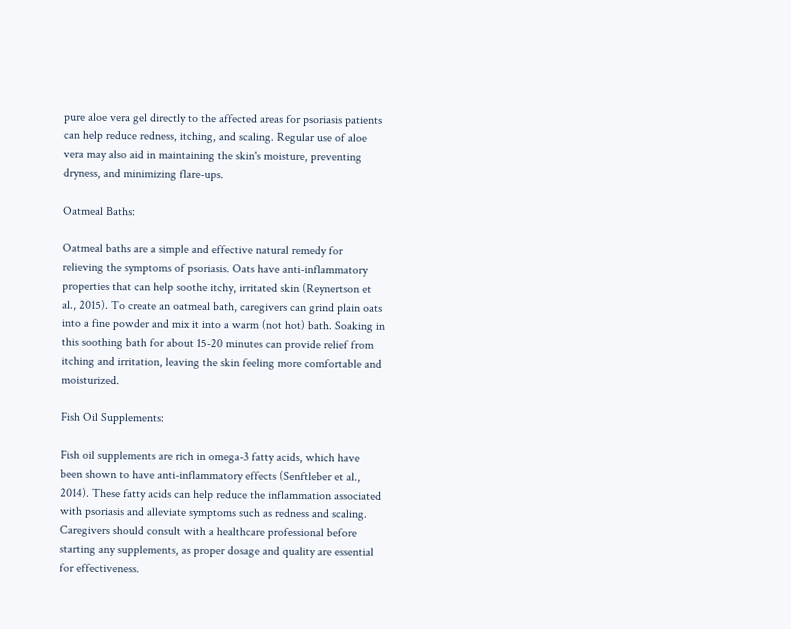pure aloe vera gel directly to the affected areas for psoriasis patients can help reduce redness, itching, and scaling. Regular use of aloe vera may also aid in maintaining the skin's moisture, preventing dryness, and minimizing flare-ups.

Oatmeal Baths:

Oatmeal baths are a simple and effective natural remedy for relieving the symptoms of psoriasis. Oats have anti-inflammatory properties that can help soothe itchy, irritated skin (Reynertson et al., 2015). To create an oatmeal bath, caregivers can grind plain oats into a fine powder and mix it into a warm (not hot) bath. Soaking in this soothing bath for about 15-20 minutes can provide relief from itching and irritation, leaving the skin feeling more comfortable and moisturized.

Fish Oil Supplements:

Fish oil supplements are rich in omega-3 fatty acids, which have been shown to have anti-inflammatory effects (Senftleber et al., 2014). These fatty acids can help reduce the inflammation associated with psoriasis and alleviate symptoms such as redness and scaling. Caregivers should consult with a healthcare professional before starting any supplements, as proper dosage and quality are essential for effectiveness.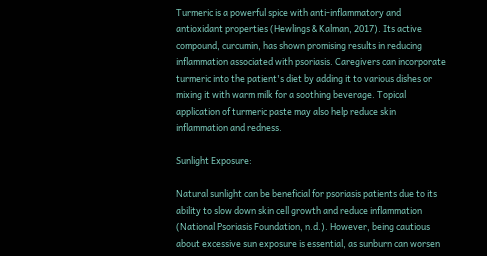Turmeric is a powerful spice with anti-inflammatory and antioxidant properties (Hewlings & Kalman, 2017). Its active compound, curcumin, has shown promising results in reducing inflammation associated with psoriasis. Caregivers can incorporate turmeric into the patient's diet by adding it to various dishes or mixing it with warm milk for a soothing beverage. Topical application of turmeric paste may also help reduce skin inflammation and redness.

Sunlight Exposure:

Natural sunlight can be beneficial for psoriasis patients due to its ability to slow down skin cell growth and reduce inflammation (National Psoriasis Foundation, n.d.). However, being cautious about excessive sun exposure is essential, as sunburn can worsen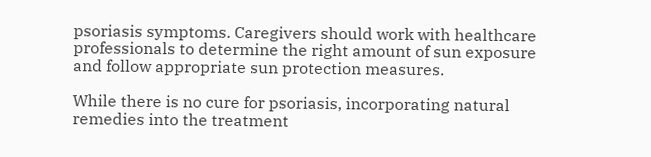psoriasis symptoms. Caregivers should work with healthcare professionals to determine the right amount of sun exposure and follow appropriate sun protection measures.

While there is no cure for psoriasis, incorporating natural remedies into the treatment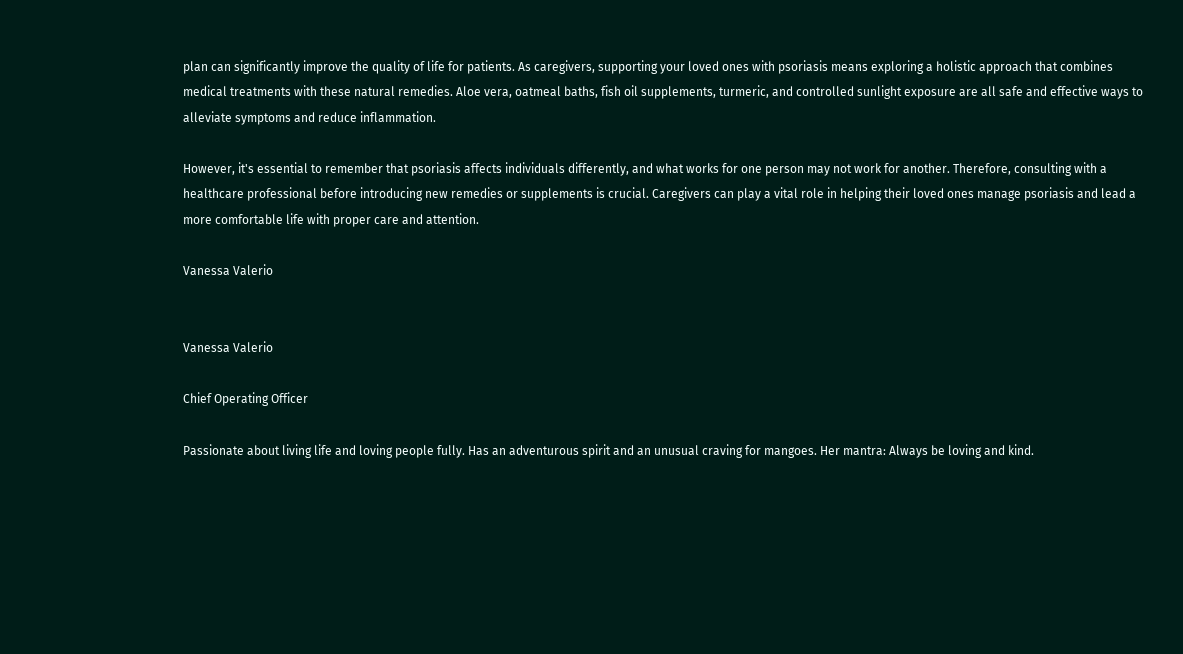plan can significantly improve the quality of life for patients. As caregivers, supporting your loved ones with psoriasis means exploring a holistic approach that combines medical treatments with these natural remedies. Aloe vera, oatmeal baths, fish oil supplements, turmeric, and controlled sunlight exposure are all safe and effective ways to alleviate symptoms and reduce inflammation.

However, it's essential to remember that psoriasis affects individuals differently, and what works for one person may not work for another. Therefore, consulting with a healthcare professional before introducing new remedies or supplements is crucial. Caregivers can play a vital role in helping their loved ones manage psoriasis and lead a more comfortable life with proper care and attention.

Vanessa Valerio


Vanessa Valerio

Chief Operating Officer

Passionate about living life and loving people fully. Has an adventurous spirit and an unusual craving for mangoes. Her mantra: Always be loving and kind.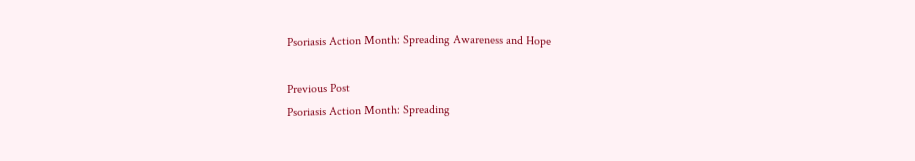Psoriasis Action Month: Spreading Awareness and Hope

Previous Post
Psoriasis Action Month: Spreading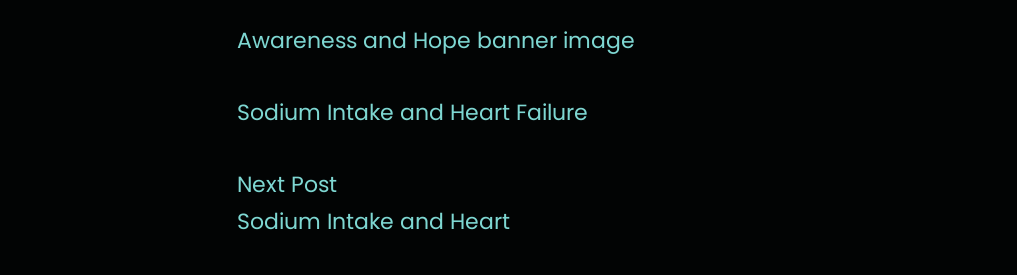Awareness and Hope banner image

Sodium Intake and Heart Failure

Next Post
Sodium Intake and Heart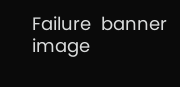Failure  banner image